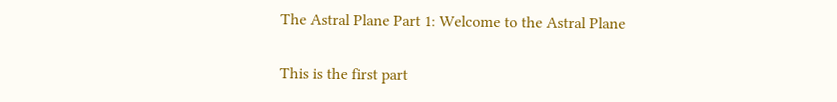The Astral Plane Part 1: Welcome to the Astral Plane

This is the first part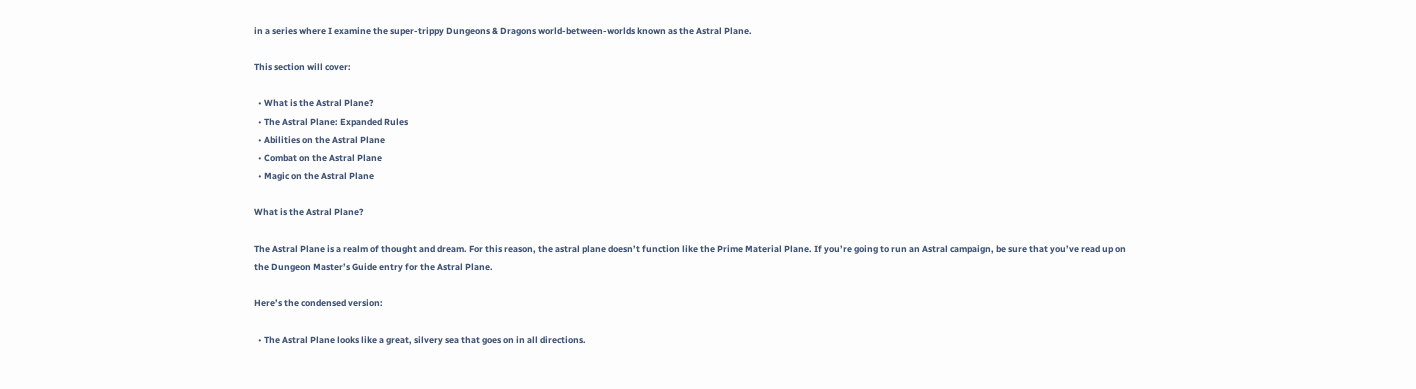in a series where I examine the super-trippy Dungeons & Dragons world-between-worlds known as the Astral Plane.

This section will cover:

  • What is the Astral Plane?
  • The Astral Plane: Expanded Rules
  • Abilities on the Astral Plane
  • Combat on the Astral Plane
  • Magic on the Astral Plane

What is the Astral Plane?

The Astral Plane is a realm of thought and dream. For this reason, the astral plane doesn’t function like the Prime Material Plane. If you’re going to run an Astral campaign, be sure that you’ve read up on the Dungeon Master’s Guide entry for the Astral Plane.

Here’s the condensed version:

  • The Astral Plane looks like a great, silvery sea that goes on in all directions.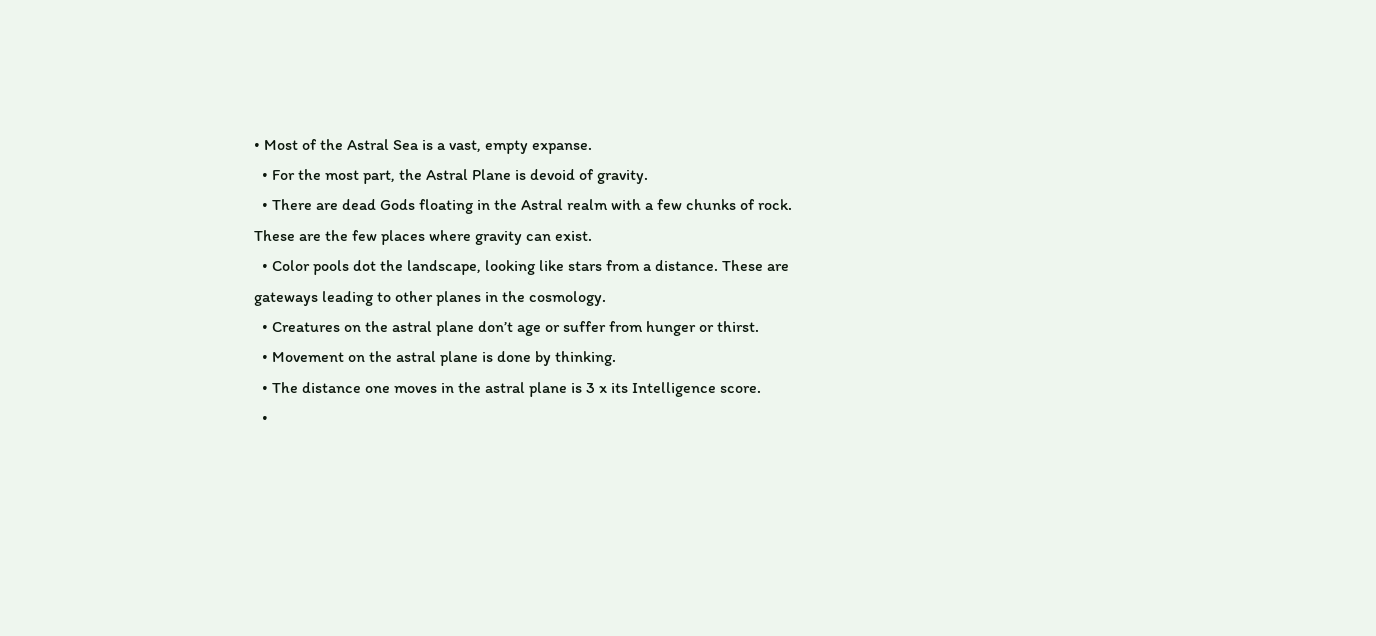• Most of the Astral Sea is a vast, empty expanse.
  • For the most part, the Astral Plane is devoid of gravity.
  • There are dead Gods floating in the Astral realm with a few chunks of rock. These are the few places where gravity can exist.
  • Color pools dot the landscape, looking like stars from a distance. These are gateways leading to other planes in the cosmology.
  • Creatures on the astral plane don’t age or suffer from hunger or thirst.
  • Movement on the astral plane is done by thinking.
  • The distance one moves in the astral plane is 3 x its Intelligence score.
  •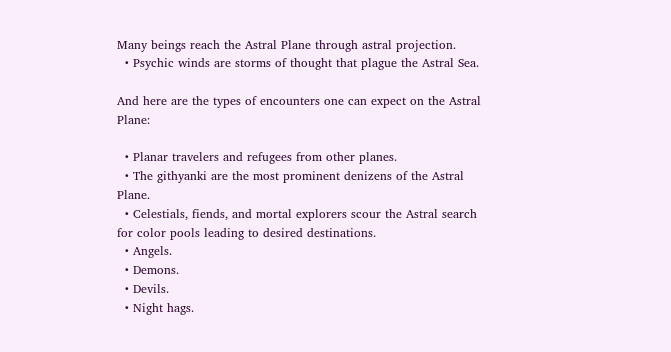Many beings reach the Astral Plane through astral projection.
  • Psychic winds are storms of thought that plague the Astral Sea.

And here are the types of encounters one can expect on the Astral Plane:

  • Planar travelers and refugees from other planes.
  • The githyanki are the most prominent denizens of the Astral Plane.
  • Celestials, fiends, and mortal explorers scour the Astral search for color pools leading to desired destinations.
  • Angels.
  • Demons.
  • Devils.
  • Night hags.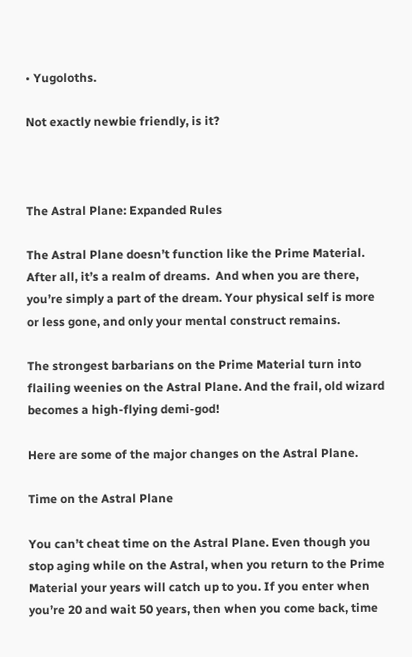• Yugoloths.

Not exactly newbie friendly, is it?



The Astral Plane: Expanded Rules

The Astral Plane doesn’t function like the Prime Material. After all, it’s a realm of dreams.  And when you are there, you’re simply a part of the dream. Your physical self is more or less gone, and only your mental construct remains.

The strongest barbarians on the Prime Material turn into flailing weenies on the Astral Plane. And the frail, old wizard becomes a high-flying demi-god!

Here are some of the major changes on the Astral Plane.

Time on the Astral Plane

You can’t cheat time on the Astral Plane. Even though you stop aging while on the Astral, when you return to the Prime Material your years will catch up to you. If you enter when you’re 20 and wait 50 years, then when you come back, time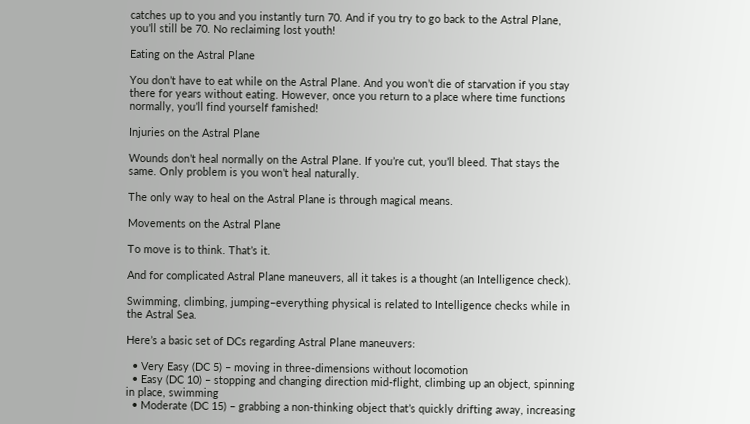catches up to you and you instantly turn 70. And if you try to go back to the Astral Plane, you’ll still be 70. No reclaiming lost youth!

Eating on the Astral Plane

You don’t have to eat while on the Astral Plane. And you won’t die of starvation if you stay there for years without eating. However, once you return to a place where time functions normally, you’ll find yourself famished!

Injuries on the Astral Plane

Wounds don’t heal normally on the Astral Plane. If you’re cut, you’ll bleed. That stays the same. Only problem is you won’t heal naturally.

The only way to heal on the Astral Plane is through magical means.

Movements on the Astral Plane

To move is to think. That’s it.

And for complicated Astral Plane maneuvers, all it takes is a thought (an Intelligence check).

Swimming, climbing, jumping–everything physical is related to Intelligence checks while in the Astral Sea.

Here’s a basic set of DCs regarding Astral Plane maneuvers:

  • Very Easy (DC 5) – moving in three-dimensions without locomotion
  • Easy (DC 10) – stopping and changing direction mid-flight, climbing up an object, spinning in place, swimming
  • Moderate (DC 15) – grabbing a non-thinking object that’s quickly drifting away, increasing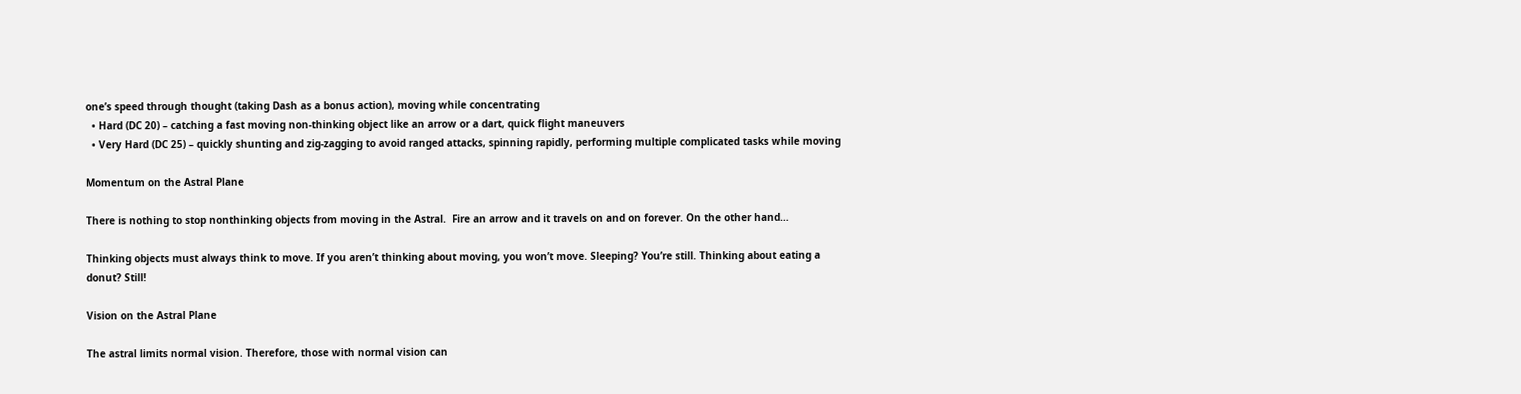one’s speed through thought (taking Dash as a bonus action), moving while concentrating
  • Hard (DC 20) – catching a fast moving non-thinking object like an arrow or a dart, quick flight maneuvers
  • Very Hard (DC 25) – quickly shunting and zig-zagging to avoid ranged attacks, spinning rapidly, performing multiple complicated tasks while moving

Momentum on the Astral Plane

There is nothing to stop nonthinking objects from moving in the Astral.  Fire an arrow and it travels on and on forever. On the other hand…

Thinking objects must always think to move. If you aren’t thinking about moving, you won’t move. Sleeping? You’re still. Thinking about eating a donut? Still!

Vision on the Astral Plane

The astral limits normal vision. Therefore, those with normal vision can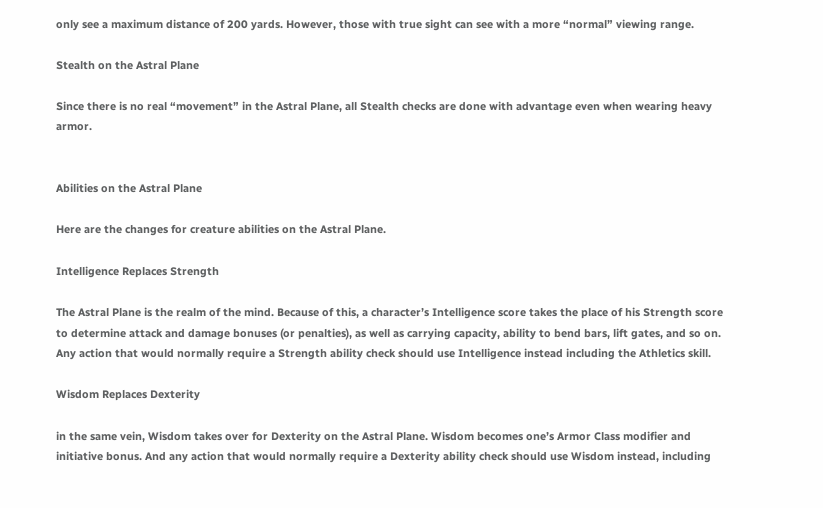only see a maximum distance of 200 yards. However, those with true sight can see with a more “normal” viewing range.

Stealth on the Astral Plane

Since there is no real “movement” in the Astral Plane, all Stealth checks are done with advantage even when wearing heavy armor.


Abilities on the Astral Plane

Here are the changes for creature abilities on the Astral Plane.

Intelligence Replaces Strength

The Astral Plane is the realm of the mind. Because of this, a character’s Intelligence score takes the place of his Strength score to determine attack and damage bonuses (or penalties), as well as carrying capacity, ability to bend bars, lift gates, and so on. Any action that would normally require a Strength ability check should use Intelligence instead including the Athletics skill.

Wisdom Replaces Dexterity

in the same vein, Wisdom takes over for Dexterity on the Astral Plane. Wisdom becomes one’s Armor Class modifier and initiative bonus. And any action that would normally require a Dexterity ability check should use Wisdom instead, including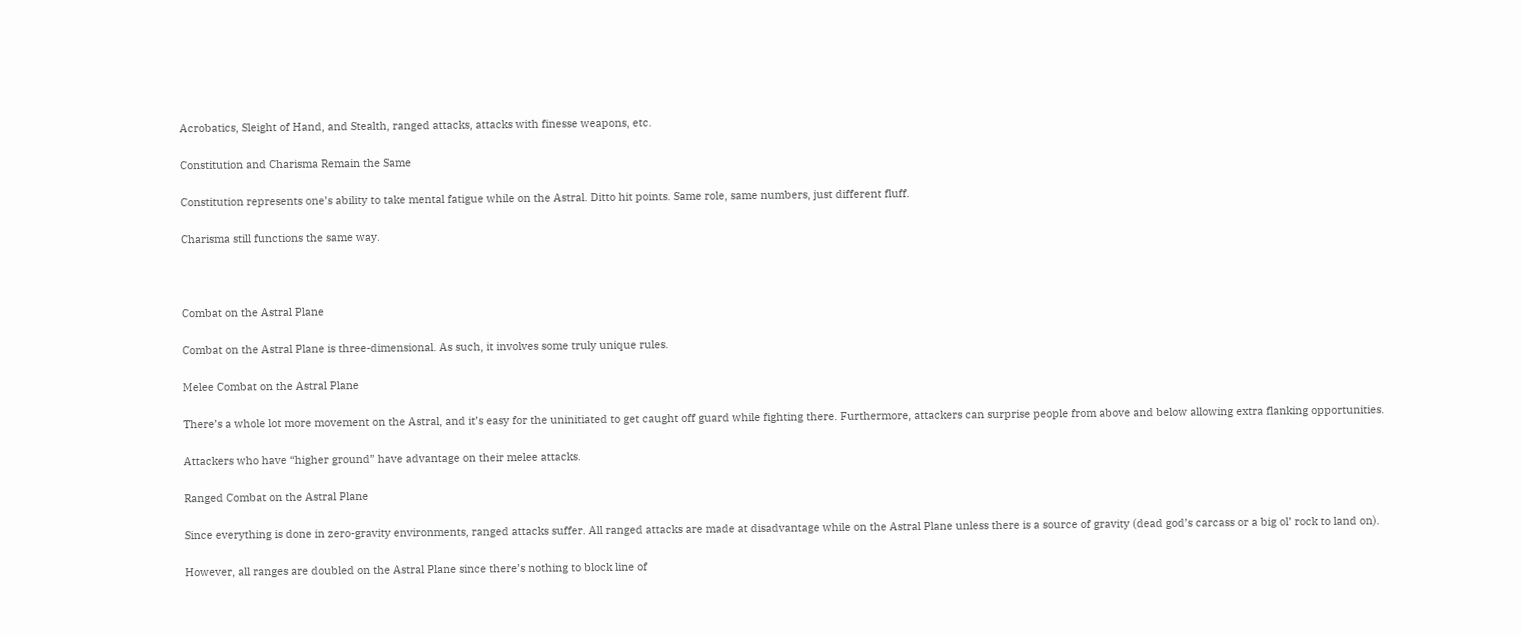Acrobatics, Sleight of Hand, and Stealth, ranged attacks, attacks with finesse weapons, etc.

Constitution and Charisma Remain the Same

Constitution represents one’s ability to take mental fatigue while on the Astral. Ditto hit points. Same role, same numbers, just different fluff.

Charisma still functions the same way.



Combat on the Astral Plane

Combat on the Astral Plane is three-dimensional. As such, it involves some truly unique rules.

Melee Combat on the Astral Plane

There’s a whole lot more movement on the Astral, and it’s easy for the uninitiated to get caught off guard while fighting there. Furthermore, attackers can surprise people from above and below allowing extra flanking opportunities.

Attackers who have “higher ground” have advantage on their melee attacks.

Ranged Combat on the Astral Plane

Since everything is done in zero-gravity environments, ranged attacks suffer. All ranged attacks are made at disadvantage while on the Astral Plane unless there is a source of gravity (dead god’s carcass or a big ol’ rock to land on).

However, all ranges are doubled on the Astral Plane since there’s nothing to block line of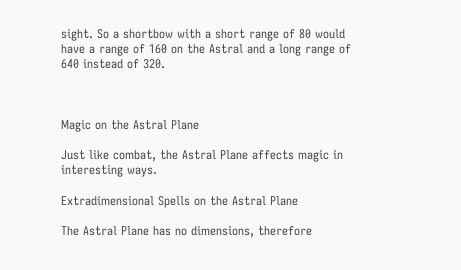sight. So a shortbow with a short range of 80 would have a range of 160 on the Astral and a long range of 640 instead of 320.



Magic on the Astral Plane

Just like combat, the Astral Plane affects magic in interesting ways.

Extradimensional Spells on the Astral Plane

The Astral Plane has no dimensions, therefore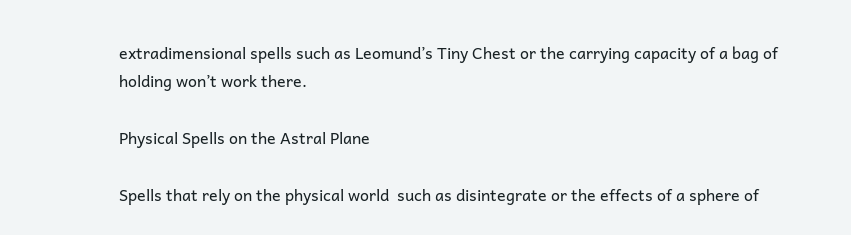extradimensional spells such as Leomund’s Tiny Chest or the carrying capacity of a bag of holding won’t work there.

Physical Spells on the Astral Plane

Spells that rely on the physical world  such as disintegrate or the effects of a sphere of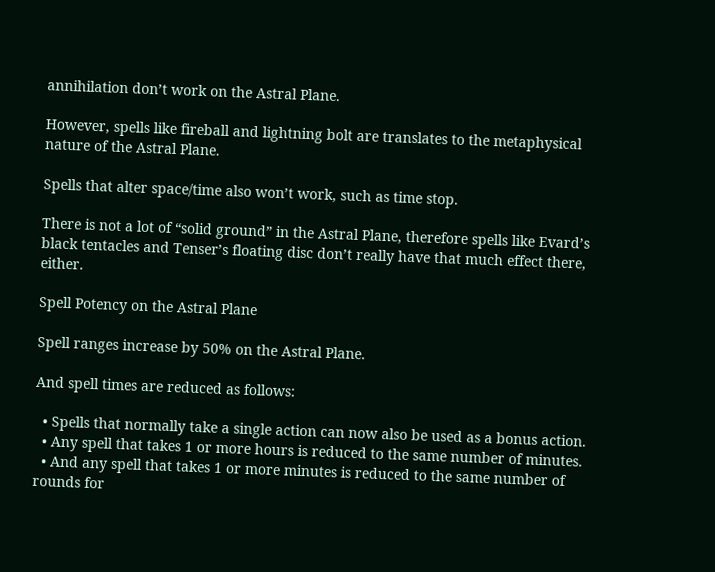annihilation don’t work on the Astral Plane.

However, spells like fireball and lightning bolt are translates to the metaphysical nature of the Astral Plane.

Spells that alter space/time also won’t work, such as time stop.

There is not a lot of “solid ground” in the Astral Plane, therefore spells like Evard’s black tentacles and Tenser’s floating disc don’t really have that much effect there, either.

Spell Potency on the Astral Plane

Spell ranges increase by 50% on the Astral Plane.

And spell times are reduced as follows:

  • Spells that normally take a single action can now also be used as a bonus action.
  • Any spell that takes 1 or more hours is reduced to the same number of minutes.
  • And any spell that takes 1 or more minutes is reduced to the same number of rounds for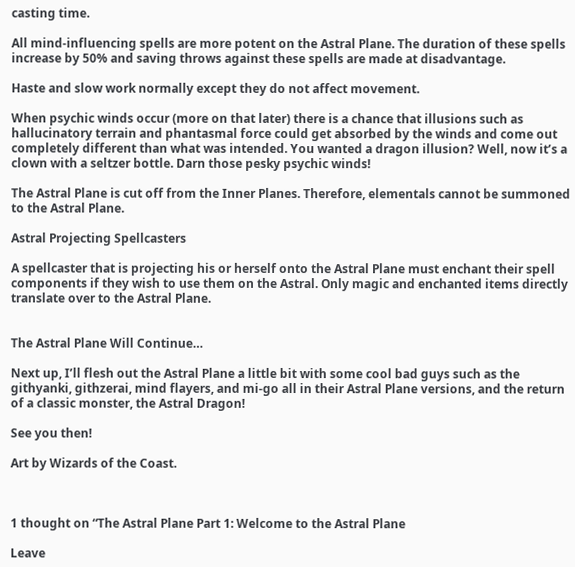casting time.

All mind-influencing spells are more potent on the Astral Plane. The duration of these spells increase by 50% and saving throws against these spells are made at disadvantage.

Haste and slow work normally except they do not affect movement.

When psychic winds occur (more on that later) there is a chance that illusions such as hallucinatory terrain and phantasmal force could get absorbed by the winds and come out completely different than what was intended. You wanted a dragon illusion? Well, now it’s a clown with a seltzer bottle. Darn those pesky psychic winds!

The Astral Plane is cut off from the Inner Planes. Therefore, elementals cannot be summoned to the Astral Plane.

Astral Projecting Spellcasters

A spellcaster that is projecting his or herself onto the Astral Plane must enchant their spell components if they wish to use them on the Astral. Only magic and enchanted items directly translate over to the Astral Plane.


The Astral Plane Will Continue…

Next up, I’ll flesh out the Astral Plane a little bit with some cool bad guys such as the githyanki, githzerai, mind flayers, and mi-go all in their Astral Plane versions, and the return of a classic monster, the Astral Dragon!

See you then!

Art by Wizards of the Coast.



1 thought on “The Astral Plane Part 1: Welcome to the Astral Plane

Leave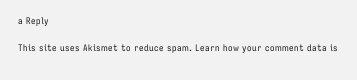a Reply

This site uses Akismet to reduce spam. Learn how your comment data is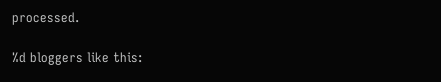processed.

%d bloggers like this: